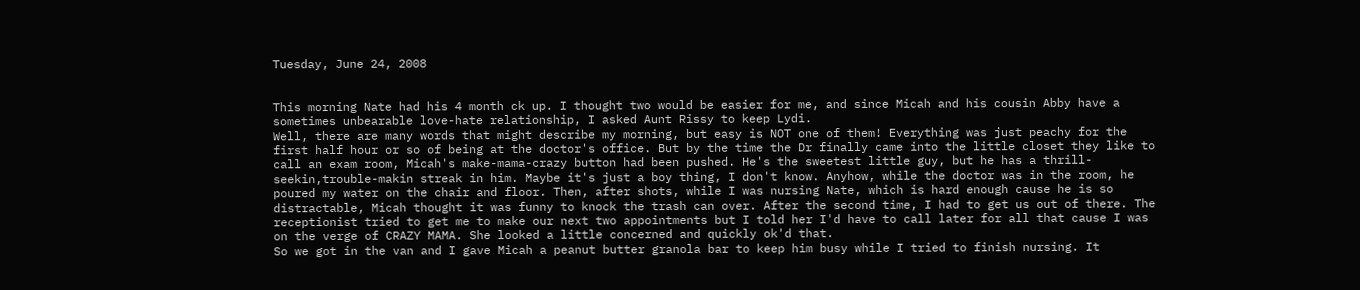Tuesday, June 24, 2008


This morning Nate had his 4 month ck up. I thought two would be easier for me, and since Micah and his cousin Abby have a sometimes unbearable love-hate relationship, I asked Aunt Rissy to keep Lydi.
Well, there are many words that might describe my morning, but easy is NOT one of them! Everything was just peachy for the first half hour or so of being at the doctor's office. But by the time the Dr finally came into the little closet they like to call an exam room, Micah's make-mama-crazy button had been pushed. He's the sweetest little guy, but he has a thrill-seekin,trouble-makin streak in him. Maybe it's just a boy thing, I don't know. Anyhow, while the doctor was in the room, he poured my water on the chair and floor. Then, after shots, while I was nursing Nate, which is hard enough cause he is so distractable, Micah thought it was funny to knock the trash can over. After the second time, I had to get us out of there. The receptionist tried to get me to make our next two appointments but I told her I'd have to call later for all that cause I was on the verge of CRAZY MAMA. She looked a little concerned and quickly ok'd that.
So we got in the van and I gave Micah a peanut butter granola bar to keep him busy while I tried to finish nursing. It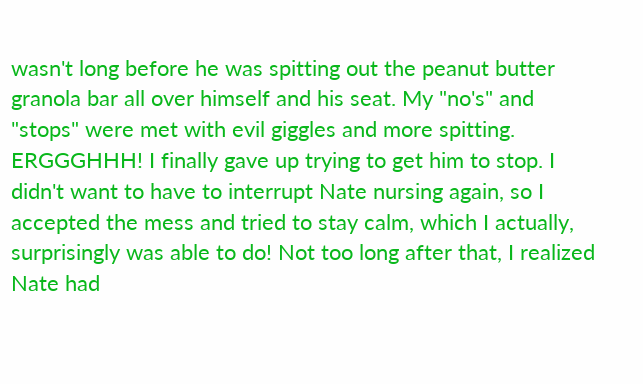wasn't long before he was spitting out the peanut butter granola bar all over himself and his seat. My "no's" and "stops" were met with evil giggles and more spitting. ERGGGHHH! I finally gave up trying to get him to stop. I didn't want to have to interrupt Nate nursing again, so I accepted the mess and tried to stay calm, which I actually, surprisingly was able to do! Not too long after that, I realized Nate had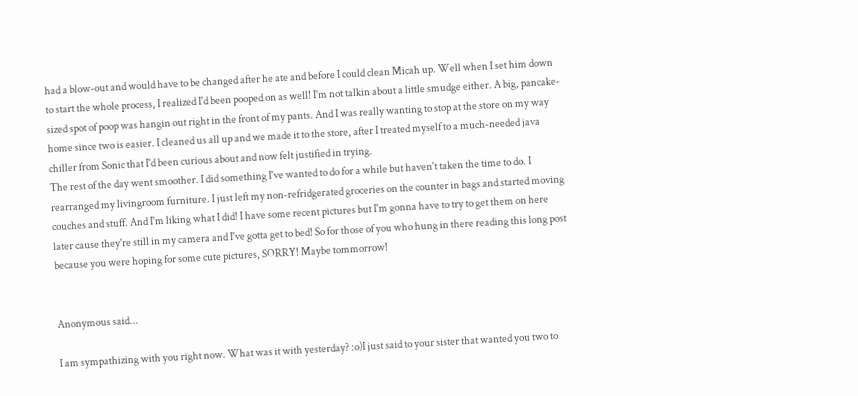had a blow-out and would have to be changed after he ate and before I could clean Micah up. Well when I set him down to start the whole process, I realized I'd been pooped on as well! I'm not talkin about a little smudge either. A big, pancake-sized spot of poop was hangin out right in the front of my pants. And I was really wanting to stop at the store on my way home since two is easier. I cleaned us all up and we made it to the store, after I treated myself to a much-needed java chiller from Sonic that I'd been curious about and now felt justified in trying.
The rest of the day went smoother. I did something I've wanted to do for a while but haven't taken the time to do. I rearranged my livingroom furniture. I just left my non-refridgerated groceries on the counter in bags and started moving couches and stuff. And I'm liking what I did! I have some recent pictures but I'm gonna have to try to get them on here later cause they're still in my camera and I've gotta get to bed! So for those of you who hung in there reading this long post because you were hoping for some cute pictures, SORRY! Maybe tommorrow!


Anonymous said...

I am sympathizing with you right now. What was it with yesterday? :o)I just said to your sister that wanted you two to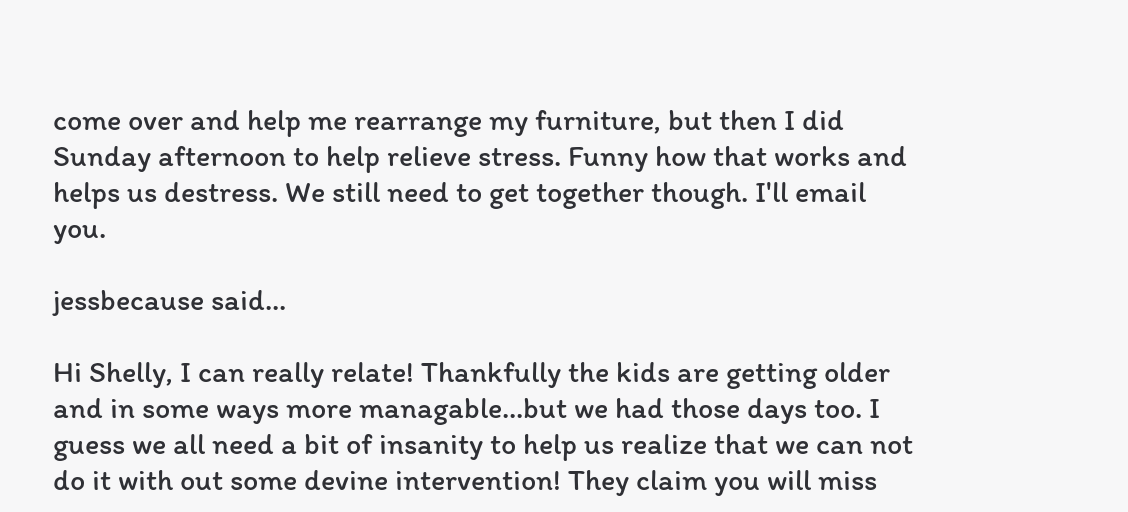come over and help me rearrange my furniture, but then I did Sunday afternoon to help relieve stress. Funny how that works and helps us destress. We still need to get together though. I'll email you.

jessbecause said...

Hi Shelly, I can really relate! Thankfully the kids are getting older and in some ways more managable...but we had those days too. I guess we all need a bit of insanity to help us realize that we can not do it with out some devine intervention! They claim you will miss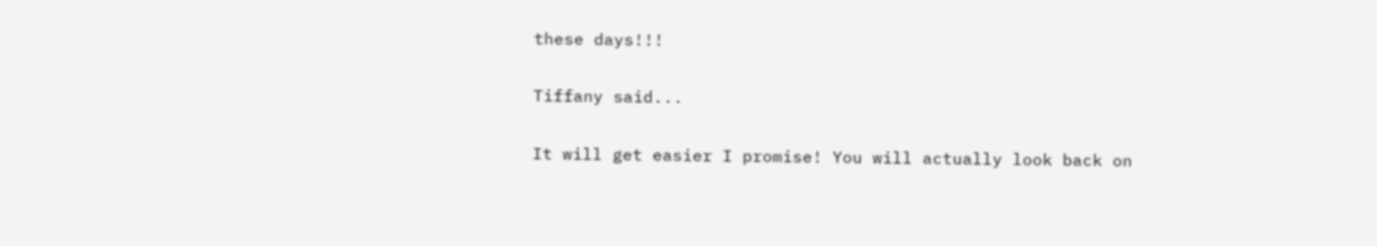these days!!!

Tiffany said...

It will get easier I promise! You will actually look back on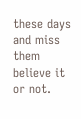these days and miss them believe it or not.